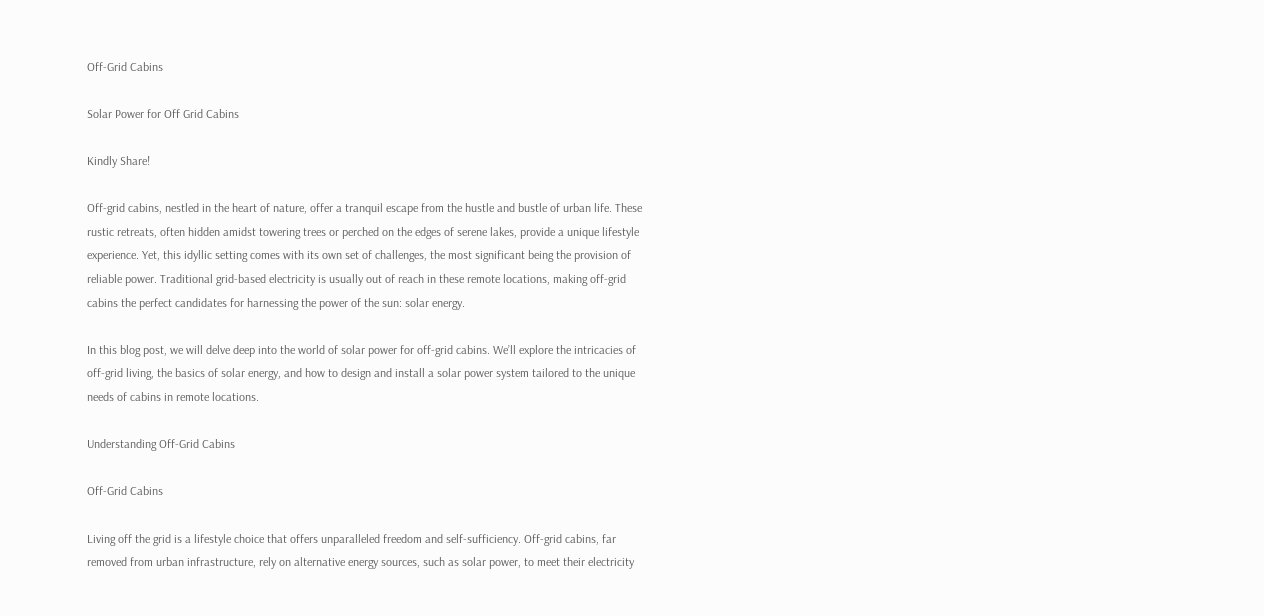Off-Grid Cabins

Solar Power for Off Grid Cabins

Kindly Share!

Off-grid cabins, nestled in the heart of nature, offer a tranquil escape from the hustle and bustle of urban life. These rustic retreats, often hidden amidst towering trees or perched on the edges of serene lakes, provide a unique lifestyle experience. Yet, this idyllic setting comes with its own set of challenges, the most significant being the provision of reliable power. Traditional grid-based electricity is usually out of reach in these remote locations, making off-grid cabins the perfect candidates for harnessing the power of the sun: solar energy.

In this blog post, we will delve deep into the world of solar power for off-grid cabins. We’ll explore the intricacies of off-grid living, the basics of solar energy, and how to design and install a solar power system tailored to the unique needs of cabins in remote locations.

Understanding Off-Grid Cabins

Off-Grid Cabins

Living off the grid is a lifestyle choice that offers unparalleled freedom and self-sufficiency. Off-grid cabins, far removed from urban infrastructure, rely on alternative energy sources, such as solar power, to meet their electricity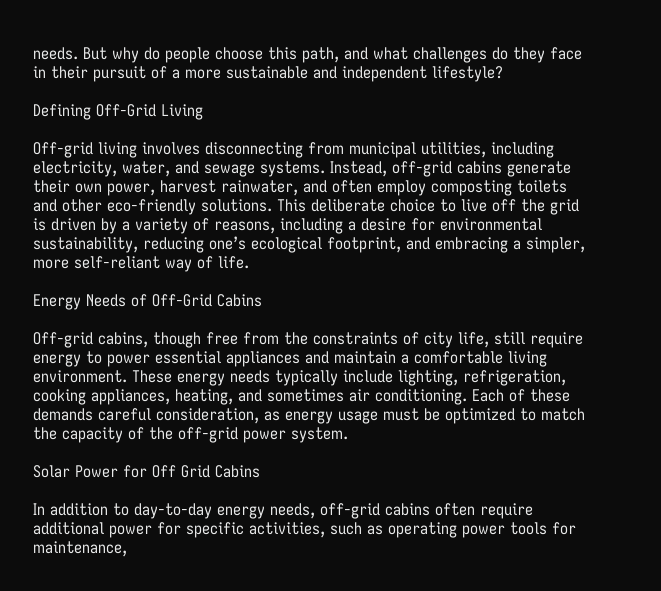needs. But why do people choose this path, and what challenges do they face in their pursuit of a more sustainable and independent lifestyle?

Defining Off-Grid Living

Off-grid living involves disconnecting from municipal utilities, including electricity, water, and sewage systems. Instead, off-grid cabins generate their own power, harvest rainwater, and often employ composting toilets and other eco-friendly solutions. This deliberate choice to live off the grid is driven by a variety of reasons, including a desire for environmental sustainability, reducing one’s ecological footprint, and embracing a simpler, more self-reliant way of life.

Energy Needs of Off-Grid Cabins

Off-grid cabins, though free from the constraints of city life, still require energy to power essential appliances and maintain a comfortable living environment. These energy needs typically include lighting, refrigeration, cooking appliances, heating, and sometimes air conditioning. Each of these demands careful consideration, as energy usage must be optimized to match the capacity of the off-grid power system.

Solar Power for Off Grid Cabins

In addition to day-to-day energy needs, off-grid cabins often require additional power for specific activities, such as operating power tools for maintenance,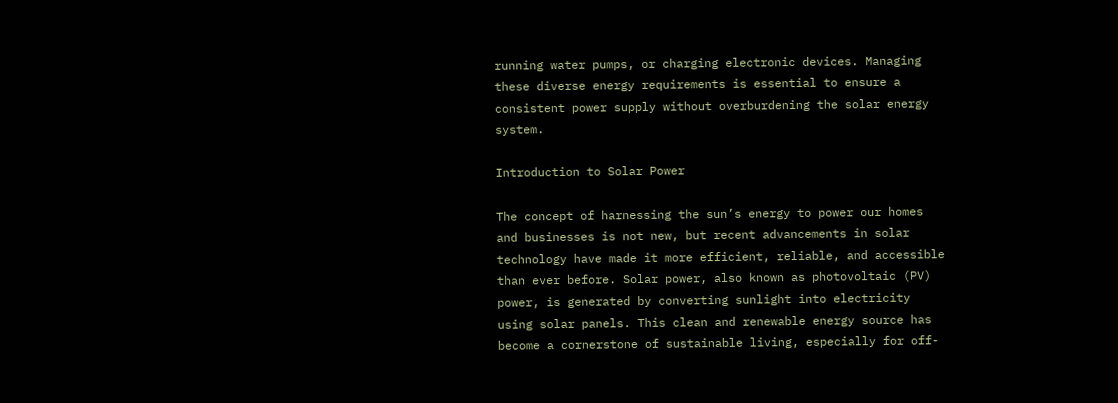running water pumps, or charging electronic devices. Managing these diverse energy requirements is essential to ensure a consistent power supply without overburdening the solar energy system.

Introduction to Solar Power

The concept of harnessing the sun’s energy to power our homes and businesses is not new, but recent advancements in solar technology have made it more efficient, reliable, and accessible than ever before. Solar power, also known as photovoltaic (PV) power, is generated by converting sunlight into electricity using solar panels. This clean and renewable energy source has become a cornerstone of sustainable living, especially for off-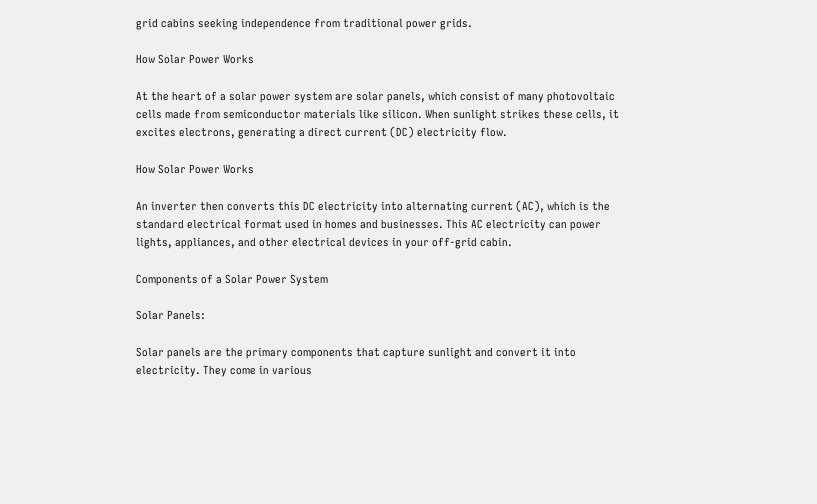grid cabins seeking independence from traditional power grids.

How Solar Power Works

At the heart of a solar power system are solar panels, which consist of many photovoltaic cells made from semiconductor materials like silicon. When sunlight strikes these cells, it excites electrons, generating a direct current (DC) electricity flow.

How Solar Power Works

An inverter then converts this DC electricity into alternating current (AC), which is the standard electrical format used in homes and businesses. This AC electricity can power lights, appliances, and other electrical devices in your off-grid cabin.

Components of a Solar Power System

Solar Panels:

Solar panels are the primary components that capture sunlight and convert it into electricity. They come in various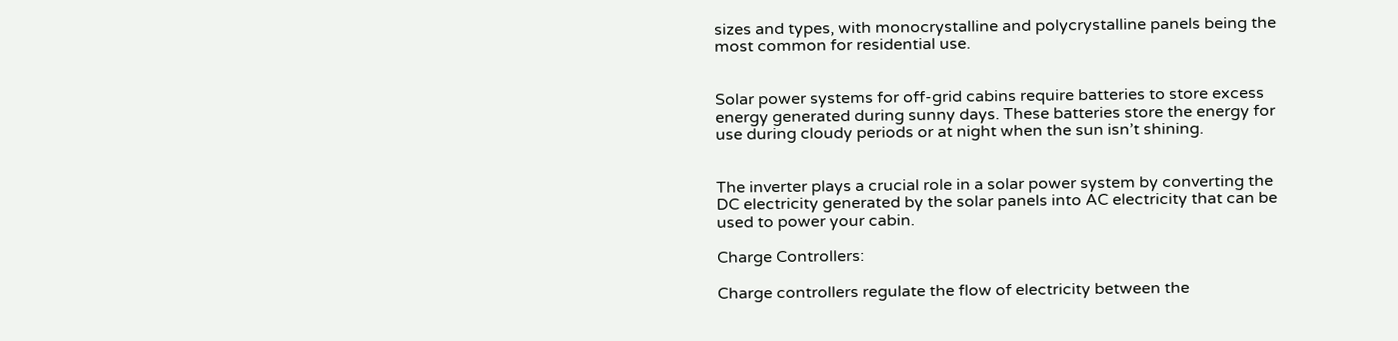sizes and types, with monocrystalline and polycrystalline panels being the most common for residential use.


Solar power systems for off-grid cabins require batteries to store excess energy generated during sunny days. These batteries store the energy for use during cloudy periods or at night when the sun isn’t shining.


The inverter plays a crucial role in a solar power system by converting the DC electricity generated by the solar panels into AC electricity that can be used to power your cabin.

Charge Controllers:

Charge controllers regulate the flow of electricity between the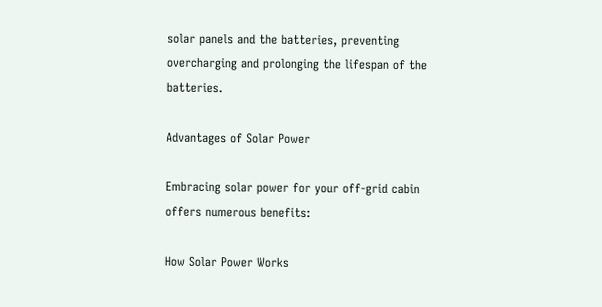solar panels and the batteries, preventing overcharging and prolonging the lifespan of the batteries.

Advantages of Solar Power

Embracing solar power for your off-grid cabin offers numerous benefits:

How Solar Power Works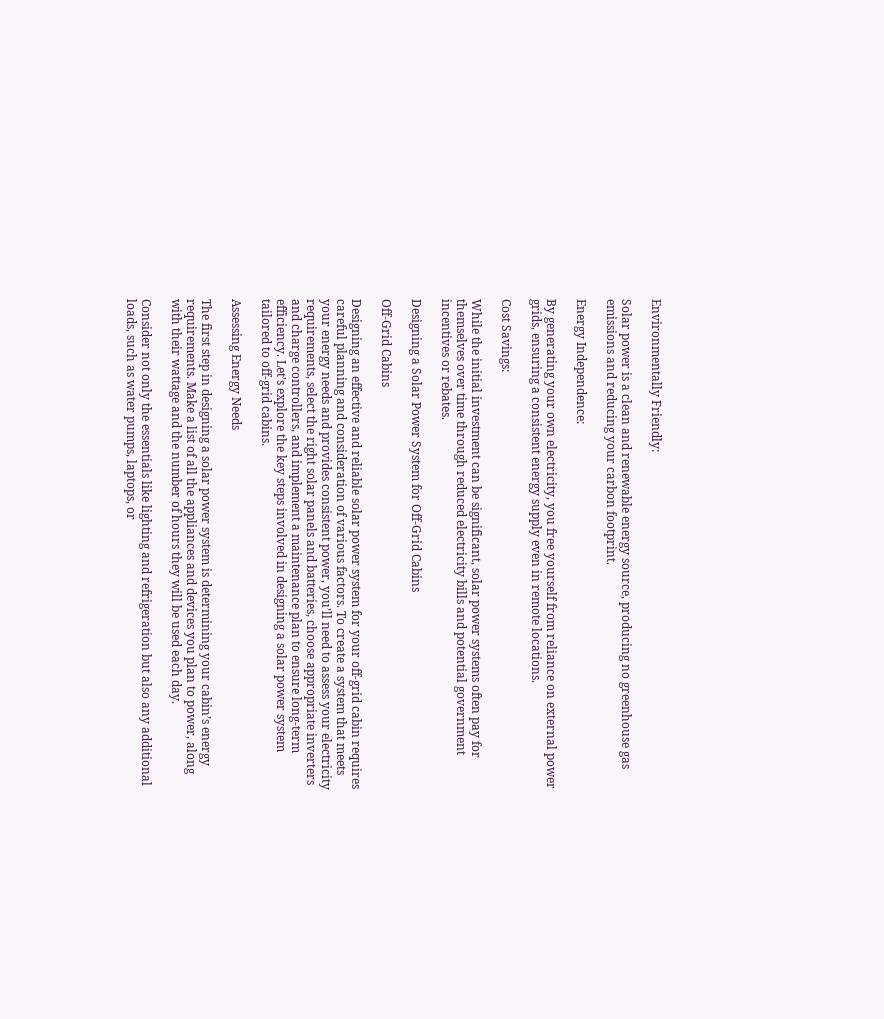Environmentally Friendly:

Solar power is a clean and renewable energy source, producing no greenhouse gas emissions and reducing your carbon footprint.

Energy Independence:

By generating your own electricity, you free yourself from reliance on external power grids, ensuring a consistent energy supply even in remote locations.

Cost Savings:

While the initial investment can be significant, solar power systems often pay for themselves over time through reduced electricity bills and potential government incentives or rebates.

Designing a Solar Power System for Off-Grid Cabins

Off-Grid Cabins

Designing an effective and reliable solar power system for your off-grid cabin requires careful planning and consideration of various factors. To create a system that meets your energy needs and provides consistent power, you’ll need to assess your electricity requirements, select the right solar panels and batteries, choose appropriate inverters and charge controllers, and implement a maintenance plan to ensure long-term efficiency. Let’s explore the key steps involved in designing a solar power system tailored to off-grid cabins.

Assessing Energy Needs

The first step in designing a solar power system is determining your cabin’s energy requirements. Make a list of all the appliances and devices you plan to power, along with their wattage and the number of hours they will be used each day.

Consider not only the essentials like lighting and refrigeration but also any additional loads, such as water pumps, laptops, or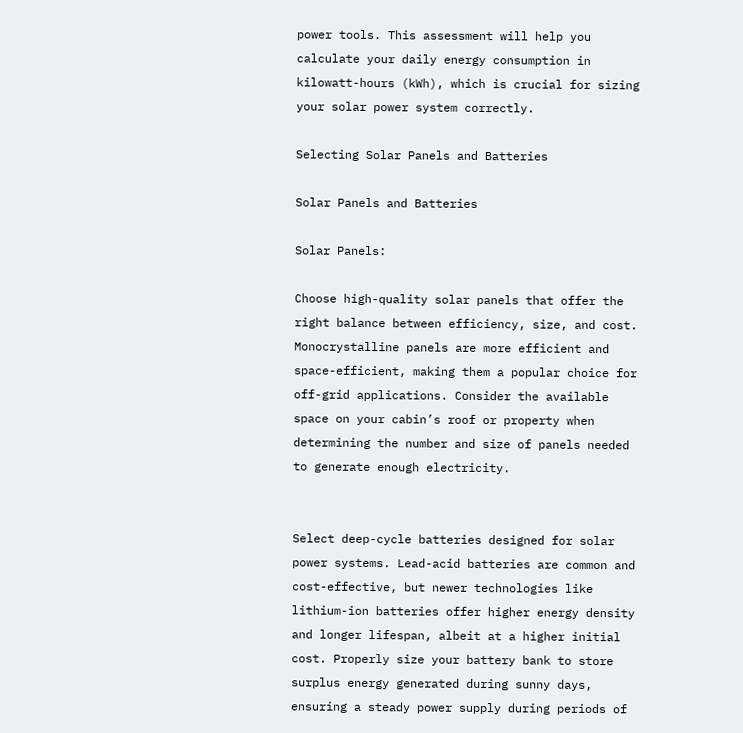power tools. This assessment will help you calculate your daily energy consumption in kilowatt-hours (kWh), which is crucial for sizing your solar power system correctly.

Selecting Solar Panels and Batteries

Solar Panels and Batteries

Solar Panels:

Choose high-quality solar panels that offer the right balance between efficiency, size, and cost. Monocrystalline panels are more efficient and space-efficient, making them a popular choice for off-grid applications. Consider the available space on your cabin’s roof or property when determining the number and size of panels needed to generate enough electricity.


Select deep-cycle batteries designed for solar power systems. Lead-acid batteries are common and cost-effective, but newer technologies like lithium-ion batteries offer higher energy density and longer lifespan, albeit at a higher initial cost. Properly size your battery bank to store surplus energy generated during sunny days, ensuring a steady power supply during periods of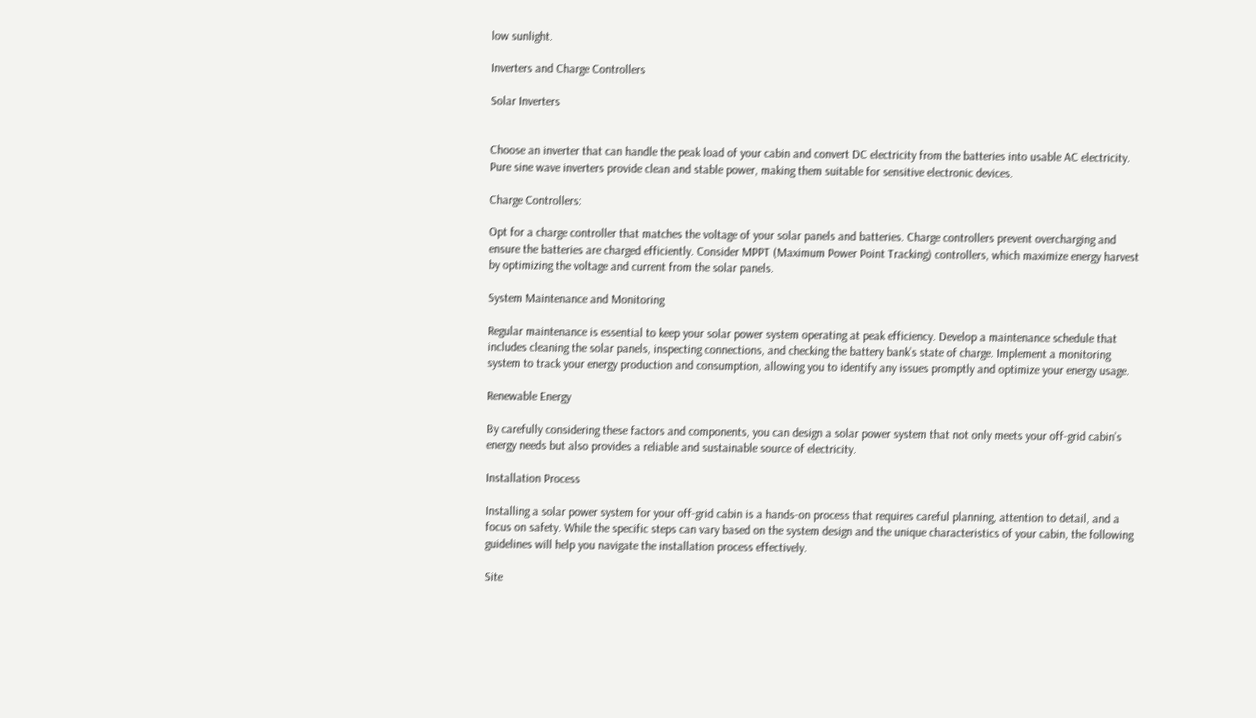low sunlight.

Inverters and Charge Controllers

Solar Inverters


Choose an inverter that can handle the peak load of your cabin and convert DC electricity from the batteries into usable AC electricity. Pure sine wave inverters provide clean and stable power, making them suitable for sensitive electronic devices.

Charge Controllers:

Opt for a charge controller that matches the voltage of your solar panels and batteries. Charge controllers prevent overcharging and ensure the batteries are charged efficiently. Consider MPPT (Maximum Power Point Tracking) controllers, which maximize energy harvest by optimizing the voltage and current from the solar panels.

System Maintenance and Monitoring

Regular maintenance is essential to keep your solar power system operating at peak efficiency. Develop a maintenance schedule that includes cleaning the solar panels, inspecting connections, and checking the battery bank’s state of charge. Implement a monitoring system to track your energy production and consumption, allowing you to identify any issues promptly and optimize your energy usage.

Renewable Energy

By carefully considering these factors and components, you can design a solar power system that not only meets your off-grid cabin’s energy needs but also provides a reliable and sustainable source of electricity.

Installation Process

Installing a solar power system for your off-grid cabin is a hands-on process that requires careful planning, attention to detail, and a focus on safety. While the specific steps can vary based on the system design and the unique characteristics of your cabin, the following guidelines will help you navigate the installation process effectively.

Site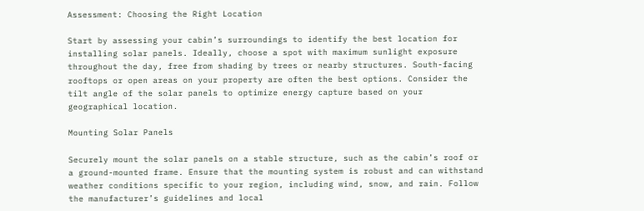Assessment: Choosing the Right Location

Start by assessing your cabin’s surroundings to identify the best location for installing solar panels. Ideally, choose a spot with maximum sunlight exposure throughout the day, free from shading by trees or nearby structures. South-facing rooftops or open areas on your property are often the best options. Consider the tilt angle of the solar panels to optimize energy capture based on your geographical location.

Mounting Solar Panels

Securely mount the solar panels on a stable structure, such as the cabin’s roof or a ground-mounted frame. Ensure that the mounting system is robust and can withstand weather conditions specific to your region, including wind, snow, and rain. Follow the manufacturer’s guidelines and local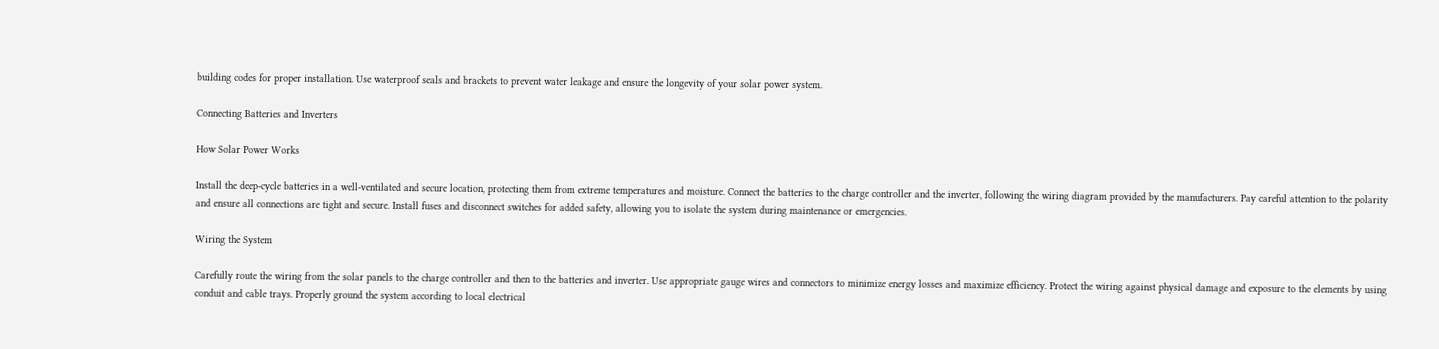building codes for proper installation. Use waterproof seals and brackets to prevent water leakage and ensure the longevity of your solar power system.

Connecting Batteries and Inverters

How Solar Power Works

Install the deep-cycle batteries in a well-ventilated and secure location, protecting them from extreme temperatures and moisture. Connect the batteries to the charge controller and the inverter, following the wiring diagram provided by the manufacturers. Pay careful attention to the polarity and ensure all connections are tight and secure. Install fuses and disconnect switches for added safety, allowing you to isolate the system during maintenance or emergencies.

Wiring the System

Carefully route the wiring from the solar panels to the charge controller and then to the batteries and inverter. Use appropriate gauge wires and connectors to minimize energy losses and maximize efficiency. Protect the wiring against physical damage and exposure to the elements by using conduit and cable trays. Properly ground the system according to local electrical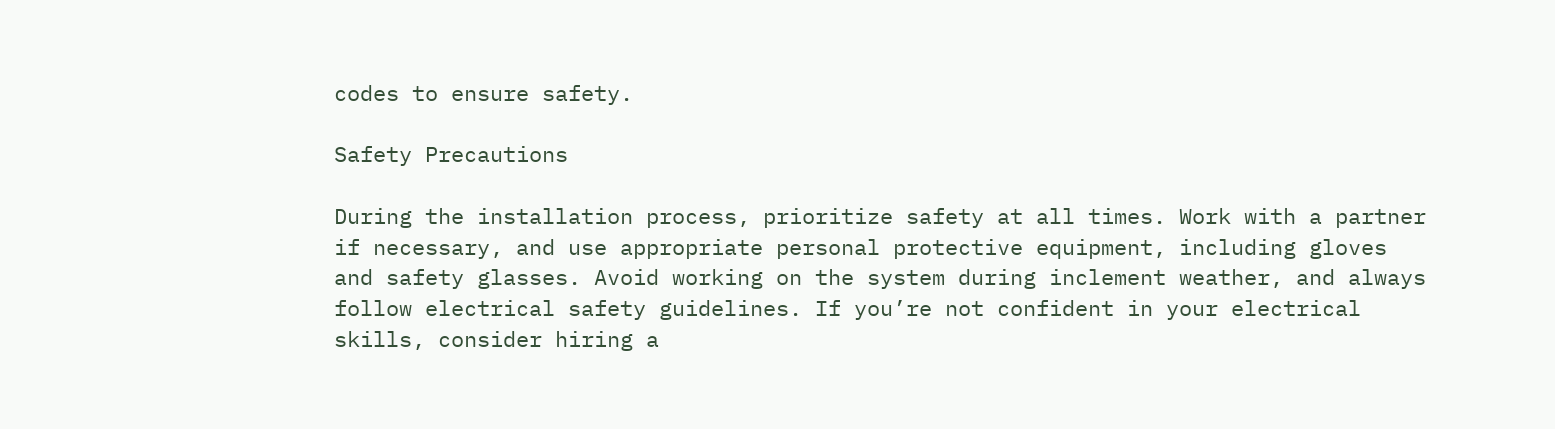codes to ensure safety.

Safety Precautions

During the installation process, prioritize safety at all times. Work with a partner if necessary, and use appropriate personal protective equipment, including gloves and safety glasses. Avoid working on the system during inclement weather, and always follow electrical safety guidelines. If you’re not confident in your electrical skills, consider hiring a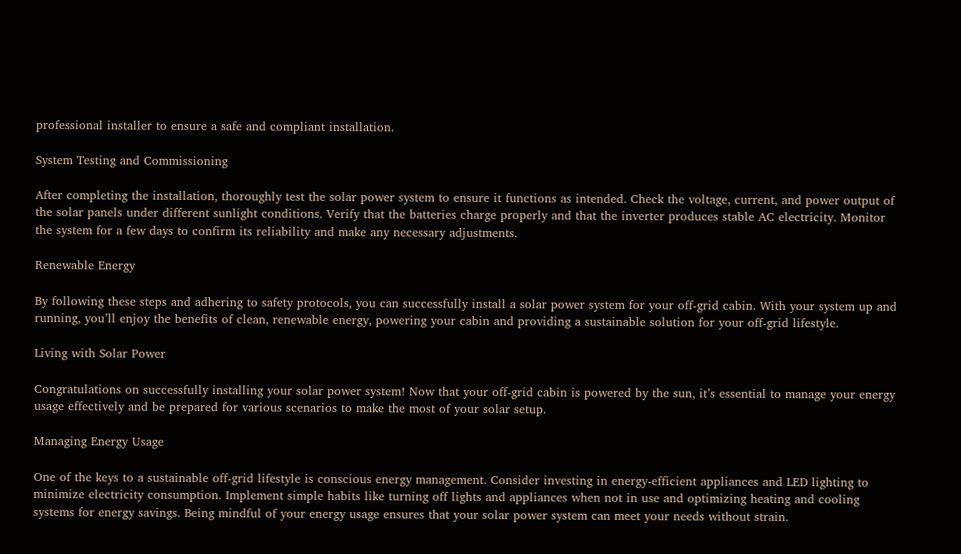professional installer to ensure a safe and compliant installation.

System Testing and Commissioning

After completing the installation, thoroughly test the solar power system to ensure it functions as intended. Check the voltage, current, and power output of the solar panels under different sunlight conditions. Verify that the batteries charge properly and that the inverter produces stable AC electricity. Monitor the system for a few days to confirm its reliability and make any necessary adjustments.

Renewable Energy

By following these steps and adhering to safety protocols, you can successfully install a solar power system for your off-grid cabin. With your system up and running, you’ll enjoy the benefits of clean, renewable energy, powering your cabin and providing a sustainable solution for your off-grid lifestyle.

Living with Solar Power

Congratulations on successfully installing your solar power system! Now that your off-grid cabin is powered by the sun, it’s essential to manage your energy usage effectively and be prepared for various scenarios to make the most of your solar setup.

Managing Energy Usage

One of the keys to a sustainable off-grid lifestyle is conscious energy management. Consider investing in energy-efficient appliances and LED lighting to minimize electricity consumption. Implement simple habits like turning off lights and appliances when not in use and optimizing heating and cooling systems for energy savings. Being mindful of your energy usage ensures that your solar power system can meet your needs without strain.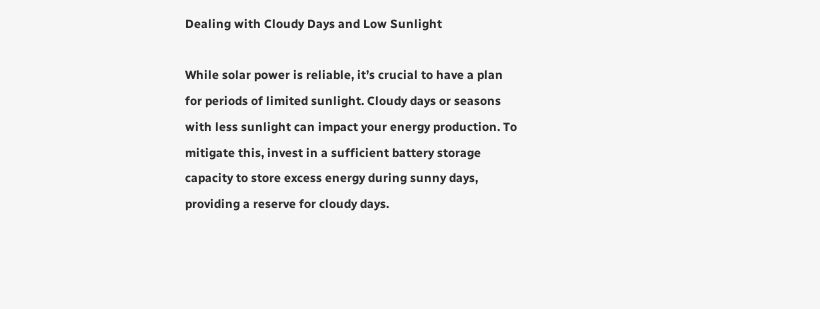Dealing with Cloudy Days and Low Sunlight

While solar power is reliable, it’s crucial to have a plan for periods of limited sunlight. Cloudy days or seasons with less sunlight can impact your energy production. To mitigate this, invest in a sufficient battery storage capacity to store excess energy during sunny days, providing a reserve for cloudy days.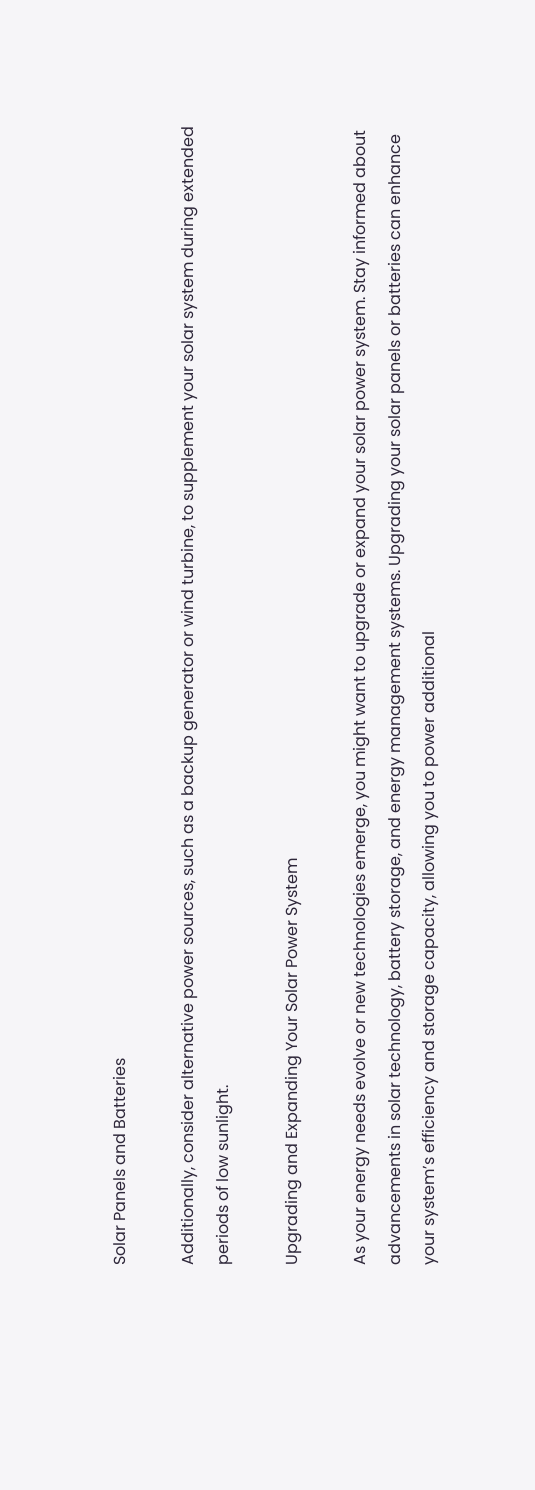Solar Panels and Batteries

Additionally, consider alternative power sources, such as a backup generator or wind turbine, to supplement your solar system during extended periods of low sunlight.

Upgrading and Expanding Your Solar Power System

As your energy needs evolve or new technologies emerge, you might want to upgrade or expand your solar power system. Stay informed about advancements in solar technology, battery storage, and energy management systems. Upgrading your solar panels or batteries can enhance your system’s efficiency and storage capacity, allowing you to power additional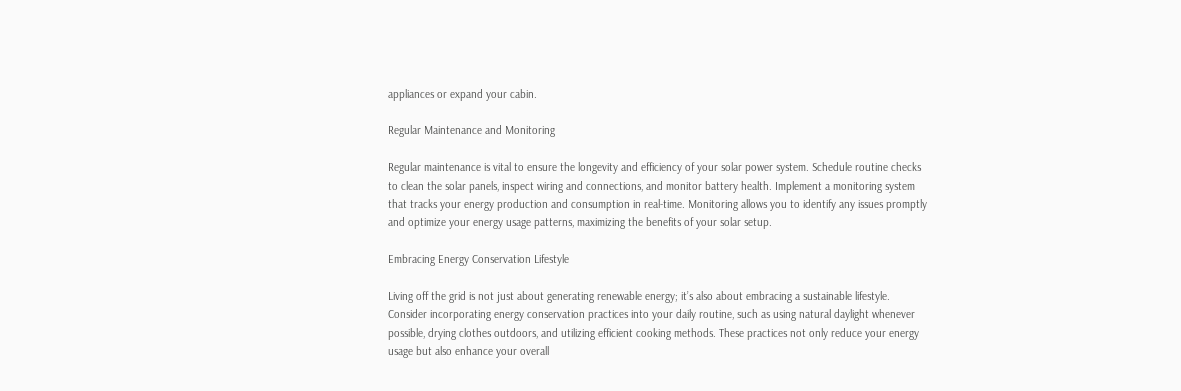appliances or expand your cabin.

Regular Maintenance and Monitoring

Regular maintenance is vital to ensure the longevity and efficiency of your solar power system. Schedule routine checks to clean the solar panels, inspect wiring and connections, and monitor battery health. Implement a monitoring system that tracks your energy production and consumption in real-time. Monitoring allows you to identify any issues promptly and optimize your energy usage patterns, maximizing the benefits of your solar setup.

Embracing Energy Conservation Lifestyle

Living off the grid is not just about generating renewable energy; it’s also about embracing a sustainable lifestyle. Consider incorporating energy conservation practices into your daily routine, such as using natural daylight whenever possible, drying clothes outdoors, and utilizing efficient cooking methods. These practices not only reduce your energy usage but also enhance your overall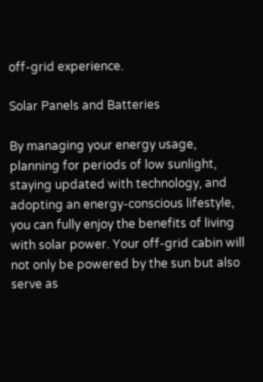off-grid experience.

Solar Panels and Batteries

By managing your energy usage, planning for periods of low sunlight, staying updated with technology, and adopting an energy-conscious lifestyle, you can fully enjoy the benefits of living with solar power. Your off-grid cabin will not only be powered by the sun but also serve as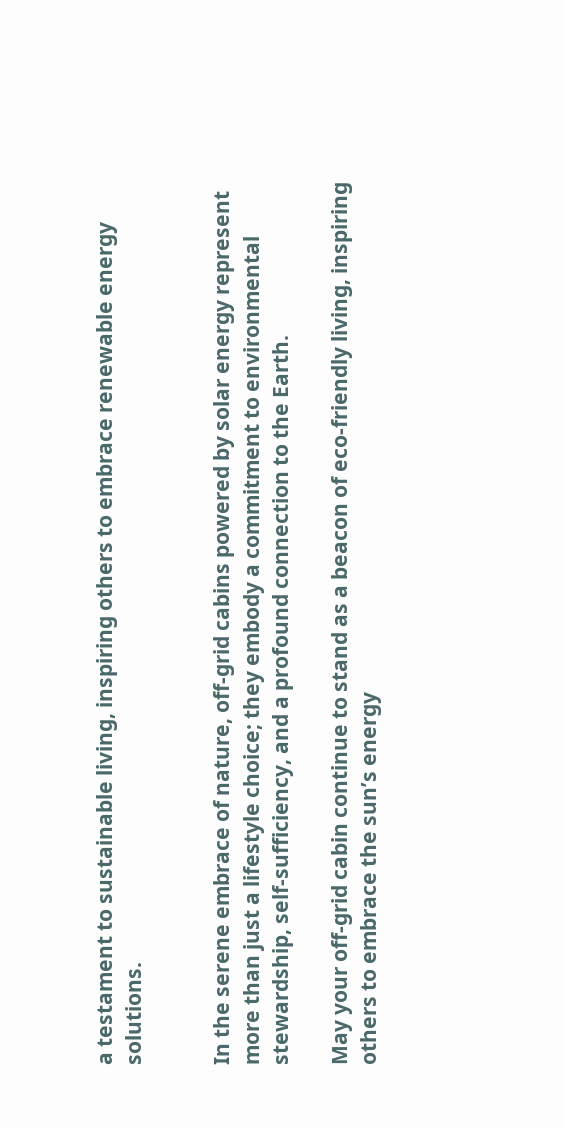a testament to sustainable living, inspiring others to embrace renewable energy solutions.


In the serene embrace of nature, off-grid cabins powered by solar energy represent more than just a lifestyle choice; they embody a commitment to environmental stewardship, self-sufficiency, and a profound connection to the Earth.

May your off-grid cabin continue to stand as a beacon of eco-friendly living, inspiring others to embrace the sun’s energy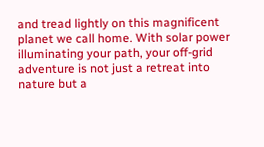and tread lightly on this magnificent planet we call home. With solar power illuminating your path, your off-grid adventure is not just a retreat into nature but a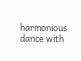harmonious dance with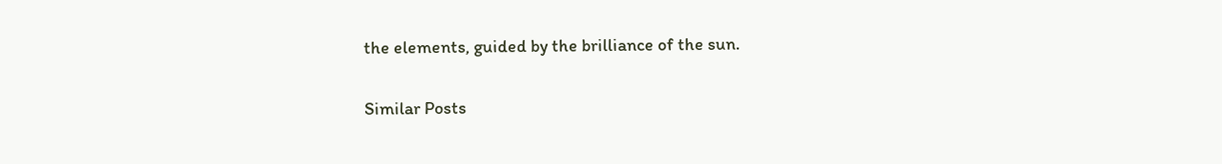the elements, guided by the brilliance of the sun.

Similar Posts